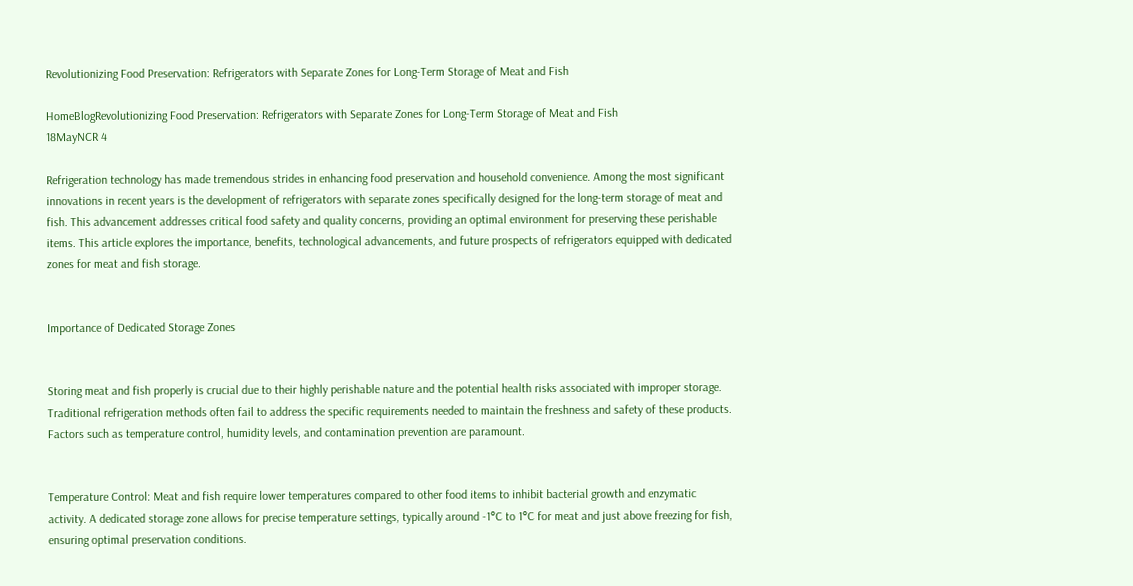Revolutionizing Food Preservation: Refrigerators with Separate Zones for Long-Term Storage of Meat and Fish

HomeBlogRevolutionizing Food Preservation: Refrigerators with Separate Zones for Long-Term Storage of Meat and Fish
18MayNCR 4

Refrigeration technology has made tremendous strides in enhancing food preservation and household convenience. Among the most significant innovations in recent years is the development of refrigerators with separate zones specifically designed for the long-term storage of meat and fish. This advancement addresses critical food safety and quality concerns, providing an optimal environment for preserving these perishable items. This article explores the importance, benefits, technological advancements, and future prospects of refrigerators equipped with dedicated zones for meat and fish storage.


Importance of Dedicated Storage Zones


Storing meat and fish properly is crucial due to their highly perishable nature and the potential health risks associated with improper storage. Traditional refrigeration methods often fail to address the specific requirements needed to maintain the freshness and safety of these products. Factors such as temperature control, humidity levels, and contamination prevention are paramount.


Temperature Control: Meat and fish require lower temperatures compared to other food items to inhibit bacterial growth and enzymatic activity. A dedicated storage zone allows for precise temperature settings, typically around -1°C to 1°C for meat and just above freezing for fish, ensuring optimal preservation conditions.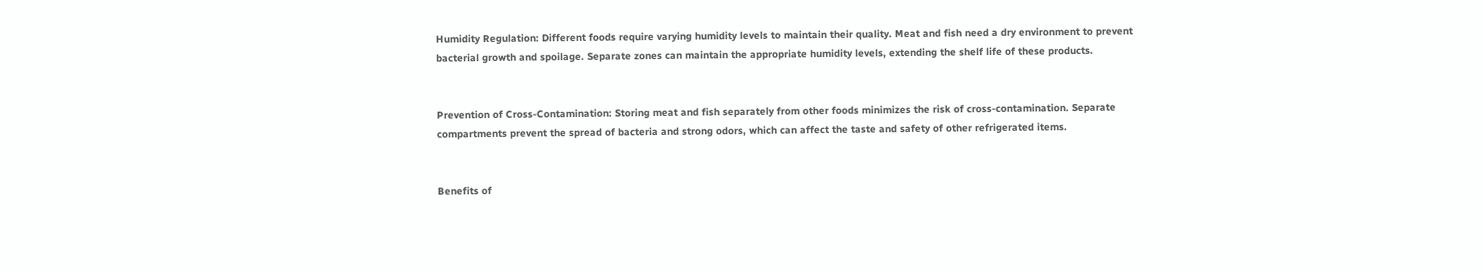Humidity Regulation: Different foods require varying humidity levels to maintain their quality. Meat and fish need a dry environment to prevent bacterial growth and spoilage. Separate zones can maintain the appropriate humidity levels, extending the shelf life of these products.


Prevention of Cross-Contamination: Storing meat and fish separately from other foods minimizes the risk of cross-contamination. Separate compartments prevent the spread of bacteria and strong odors, which can affect the taste and safety of other refrigerated items.


Benefits of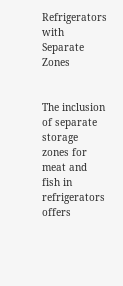Refrigerators with Separate Zones


The inclusion of separate storage zones for meat and fish in refrigerators offers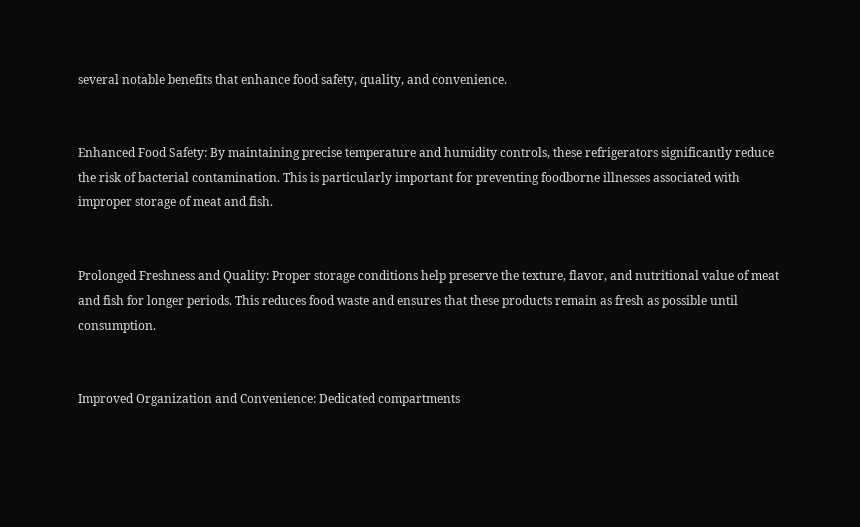several notable benefits that enhance food safety, quality, and convenience.


Enhanced Food Safety: By maintaining precise temperature and humidity controls, these refrigerators significantly reduce the risk of bacterial contamination. This is particularly important for preventing foodborne illnesses associated with improper storage of meat and fish.


Prolonged Freshness and Quality: Proper storage conditions help preserve the texture, flavor, and nutritional value of meat and fish for longer periods. This reduces food waste and ensures that these products remain as fresh as possible until consumption.


Improved Organization and Convenience: Dedicated compartments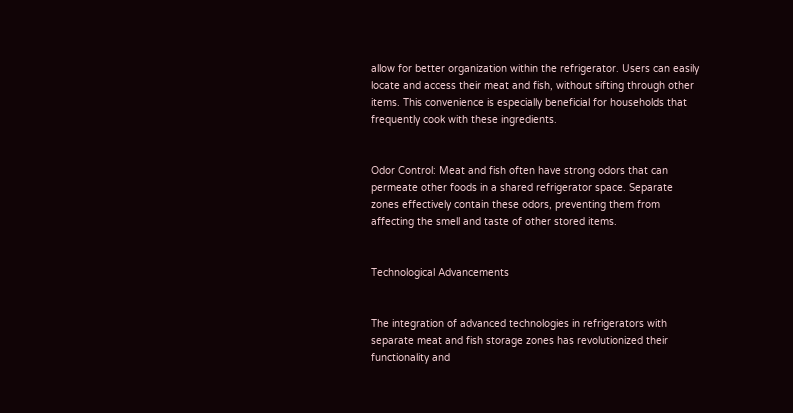allow for better organization within the refrigerator. Users can easily locate and access their meat and fish, without sifting through other items. This convenience is especially beneficial for households that frequently cook with these ingredients.


Odor Control: Meat and fish often have strong odors that can permeate other foods in a shared refrigerator space. Separate zones effectively contain these odors, preventing them from affecting the smell and taste of other stored items.


Technological Advancements


The integration of advanced technologies in refrigerators with separate meat and fish storage zones has revolutionized their functionality and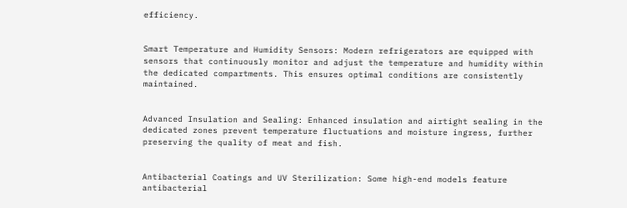efficiency.


Smart Temperature and Humidity Sensors: Modern refrigerators are equipped with sensors that continuously monitor and adjust the temperature and humidity within the dedicated compartments. This ensures optimal conditions are consistently maintained.


Advanced Insulation and Sealing: Enhanced insulation and airtight sealing in the dedicated zones prevent temperature fluctuations and moisture ingress, further preserving the quality of meat and fish.


Antibacterial Coatings and UV Sterilization: Some high-end models feature antibacterial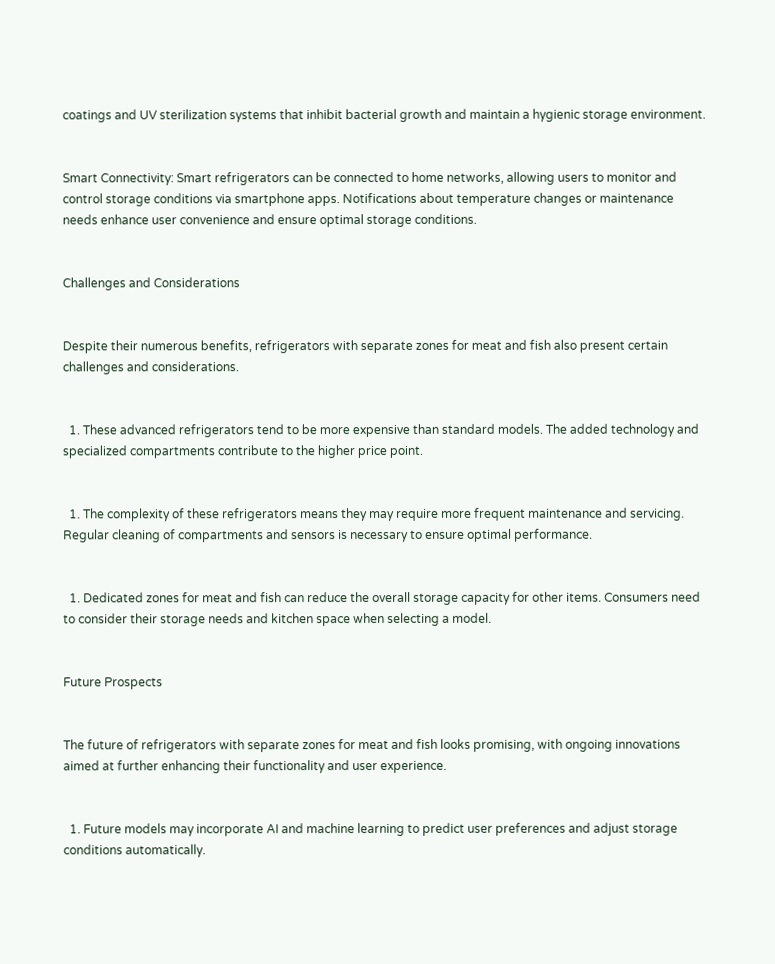coatings and UV sterilization systems that inhibit bacterial growth and maintain a hygienic storage environment.


Smart Connectivity: Smart refrigerators can be connected to home networks, allowing users to monitor and control storage conditions via smartphone apps. Notifications about temperature changes or maintenance needs enhance user convenience and ensure optimal storage conditions.


Challenges and Considerations


Despite their numerous benefits, refrigerators with separate zones for meat and fish also present certain challenges and considerations.


  1. These advanced refrigerators tend to be more expensive than standard models. The added technology and specialized compartments contribute to the higher price point.


  1. The complexity of these refrigerators means they may require more frequent maintenance and servicing. Regular cleaning of compartments and sensors is necessary to ensure optimal performance.


  1. Dedicated zones for meat and fish can reduce the overall storage capacity for other items. Consumers need to consider their storage needs and kitchen space when selecting a model.


Future Prospects


The future of refrigerators with separate zones for meat and fish looks promising, with ongoing innovations aimed at further enhancing their functionality and user experience.


  1. Future models may incorporate AI and machine learning to predict user preferences and adjust storage conditions automatically.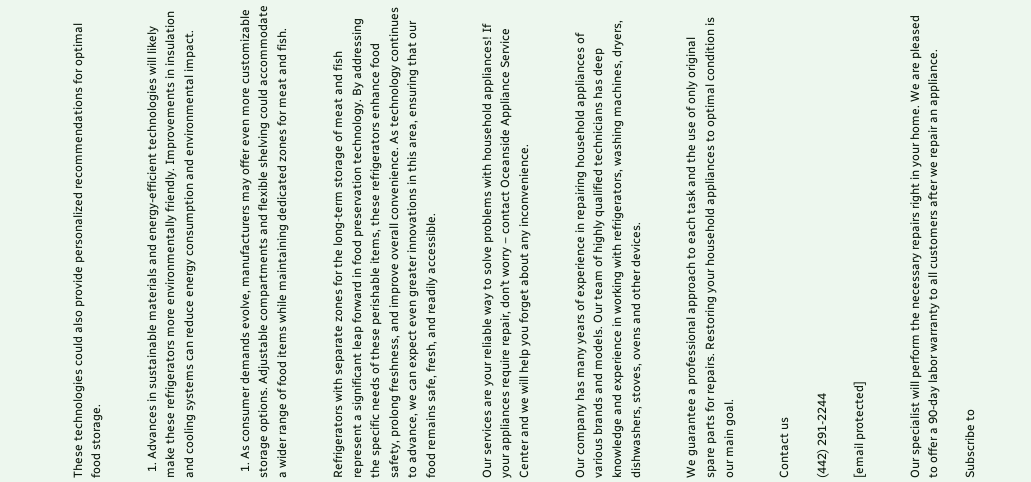These technologies could also provide personalized recommendations for optimal food storage.


  1. Advances in sustainable materials and energy-efficient technologies will likely make these refrigerators more environmentally friendly. Improvements in insulation and cooling systems can reduce energy consumption and environmental impact.


  1. As consumer demands evolve, manufacturers may offer even more customizable storage options. Adjustable compartments and flexible shelving could accommodate a wider range of food items while maintaining dedicated zones for meat and fish.


Refrigerators with separate zones for the long-term storage of meat and fish represent a significant leap forward in food preservation technology. By addressing the specific needs of these perishable items, these refrigerators enhance food safety, prolong freshness, and improve overall convenience. As technology continues to advance, we can expect even greater innovations in this area, ensuring that our food remains safe, fresh, and readily accessible.


Our services are your reliable way to solve problems with household appliances! If your appliances require repair, don’t worry – contact Oceanside Appliance Service Center and we will help you forget about any inconvenience.


Our company has many years of experience in repairing household appliances of various brands and models. Our team of highly qualified technicians has deep knowledge and experience in working with refrigerators, washing machines, dryers, dishwashers, stoves, ovens and other devices.


We guarantee a professional approach to each task and the use of only original spare parts for repairs. Restoring your household appliances to optimal condition is our main goal.


Contact us

(442) 291-2244

[email protected]


Our specialist will perform the necessary repairs right in your home. We are pleased to offer a 90-day labor warranty to all customers after we repair an appliance.

Subscribe to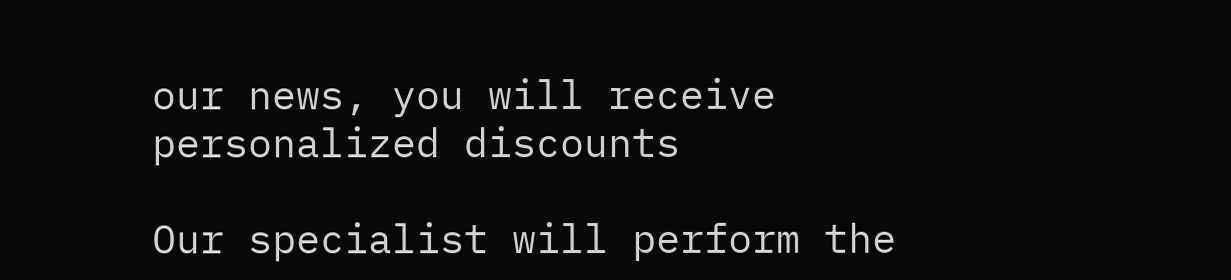our news, you will receive personalized discounts

Our specialist will perform the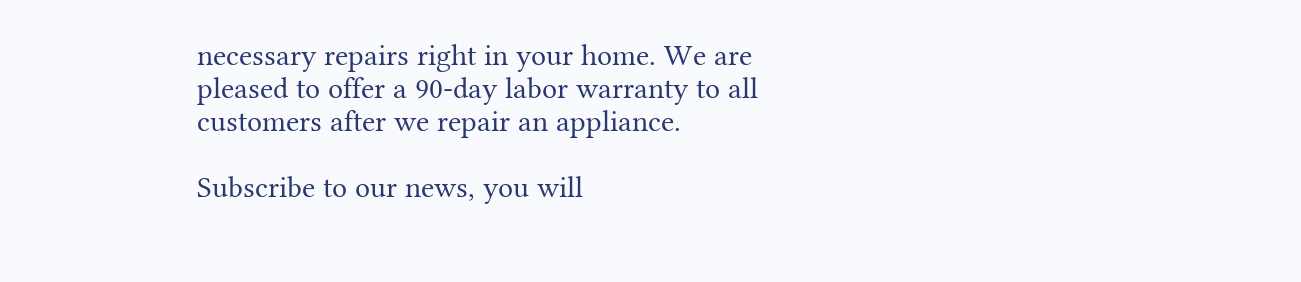necessary repairs right in your home. We are pleased to offer a 90-day labor warranty to all customers after we repair an appliance.

Subscribe to our news, you will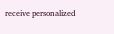receive personalized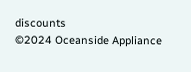discounts
©2024 Oceanside Appliance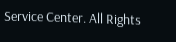Service Center. All Rights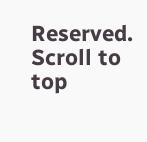Reserved.
Scroll to top